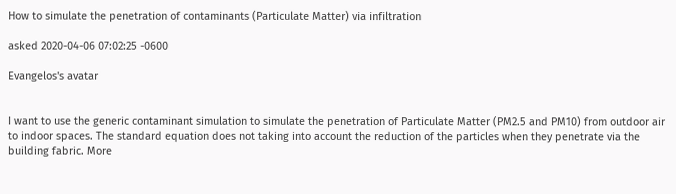How to simulate the penetration of contaminants (Particulate Matter) via infiltration

asked 2020-04-06 07:02:25 -0600

Evangelos's avatar


I want to use the generic contaminant simulation to simulate the penetration of Particulate Matter (PM2.5 and PM10) from outdoor air to indoor spaces. The standard equation does not taking into account the reduction of the particles when they penetrate via the building fabric. More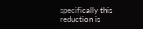specifically this reduction is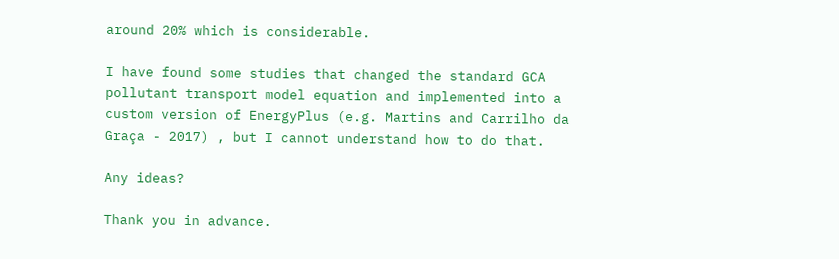around 20% which is considerable.

I have found some studies that changed the standard GCA pollutant transport model equation and implemented into a custom version of EnergyPlus (e.g. Martins and Carrilho da Graça - 2017) , but I cannot understand how to do that.

Any ideas?

Thank you in advance.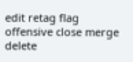edit retag flag offensive close merge delete